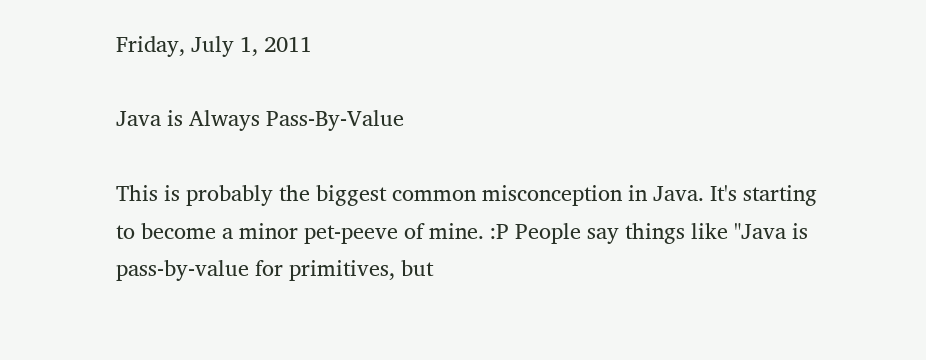Friday, July 1, 2011

Java is Always Pass-By-Value

This is probably the biggest common misconception in Java. It's starting to become a minor pet-peeve of mine. :P People say things like "Java is pass-by-value for primitives, but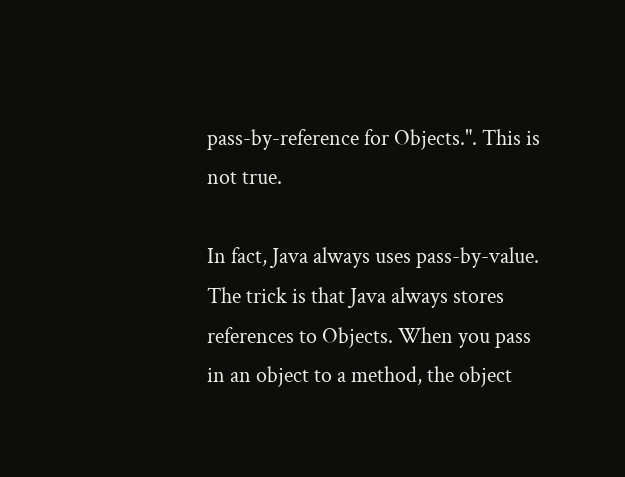pass-by-reference for Objects.". This is not true.

In fact, Java always uses pass-by-value. The trick is that Java always stores references to Objects. When you pass in an object to a method, the object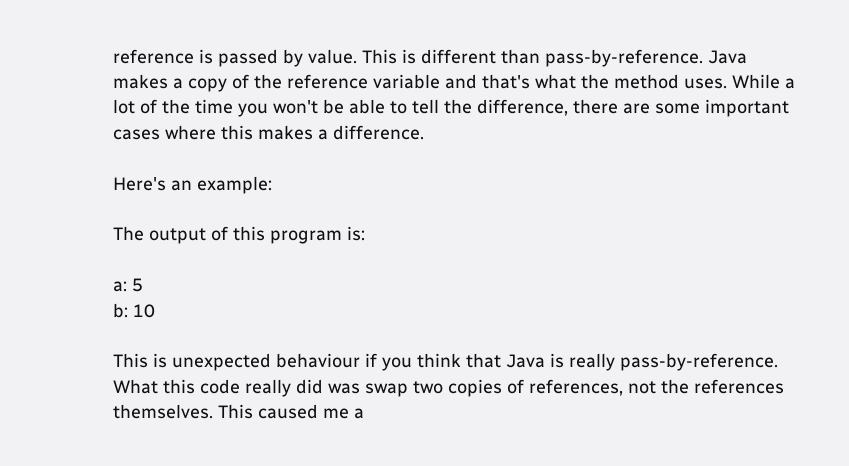reference is passed by value. This is different than pass-by-reference. Java makes a copy of the reference variable and that's what the method uses. While a lot of the time you won't be able to tell the difference, there are some important cases where this makes a difference.

Here's an example:

The output of this program is:

a: 5
b: 10

This is unexpected behaviour if you think that Java is really pass-by-reference. What this code really did was swap two copies of references, not the references themselves. This caused me a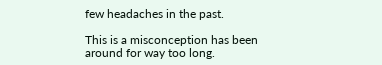few headaches in the past.

This is a misconception has been around for way too long.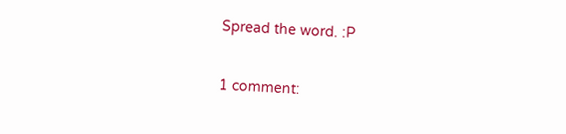Spread the word. :P

1 comment: